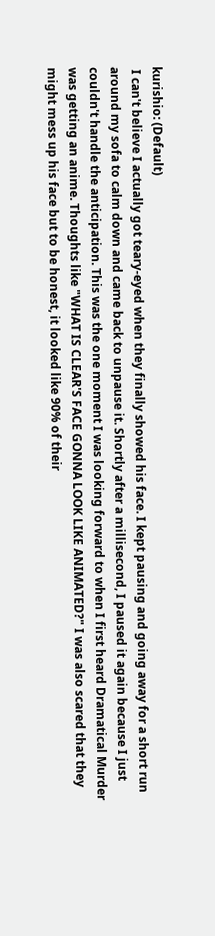kurishio: (Default)
 I can't believe I actually got teary-eyed when they finally showed his face. I kept pausing and going away for a short run around my sofa to calm down and came back to unpause it. Shortly after a millisecond, I paused it again because I just couldn't handle the anticipation. This was the one moment I was looking forward to when I first heard Dramatical Murder was getting an anime. Thoughts like "WHAT IS CLEAR'S FACE GONNA LOOK LIKE ANIMATED?" I was also scared that they might mess up his face but to be honest, it looked like 90% of their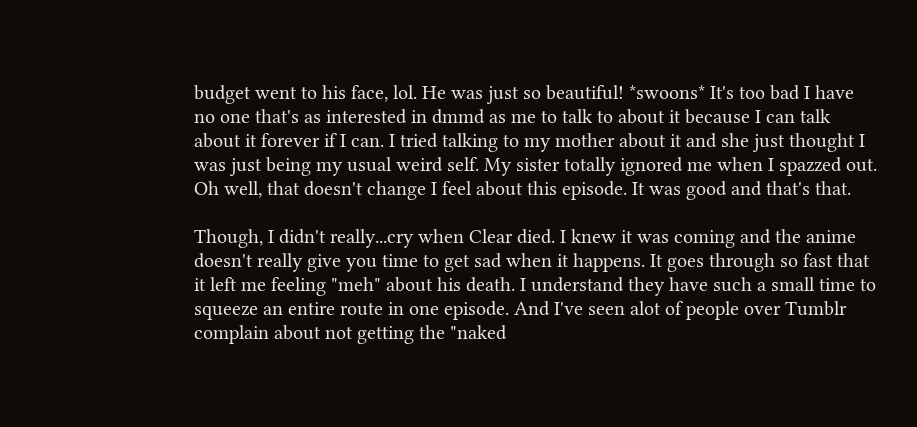budget went to his face, lol. He was just so beautiful! *swoons* It's too bad I have no one that's as interested in dmmd as me to talk to about it because I can talk about it forever if I can. I tried talking to my mother about it and she just thought I was just being my usual weird self. My sister totally ignored me when I spazzed out. Oh well, that doesn't change I feel about this episode. It was good and that's that.

Though, I didn't really...cry when Clear died. I knew it was coming and the anime doesn't really give you time to get sad when it happens. It goes through so fast that it left me feeling "meh" about his death. I understand they have such a small time to squeeze an entire route in one episode. And I've seen alot of people over Tumblr complain about not getting the "naked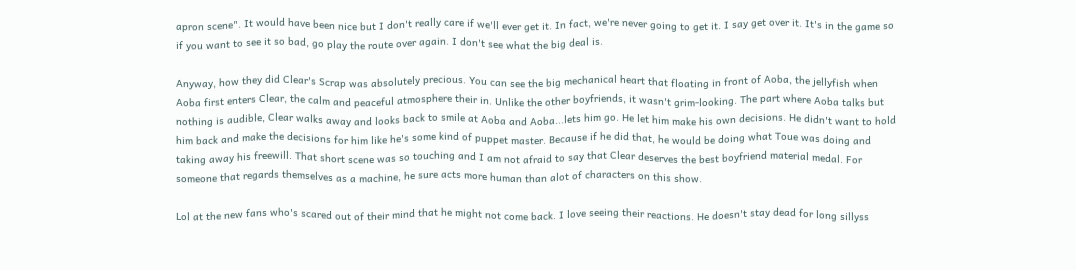apron scene". It would have been nice but I don't really care if we'll ever get it. In fact, we're never going to get it. I say get over it. It's in the game so if you want to see it so bad, go play the route over again. I don't see what the big deal is.

Anyway, how they did Clear's Scrap was absolutely precious. You can see the big mechanical heart that floating in front of Aoba, the jellyfish when Aoba first enters Clear, the calm and peaceful atmosphere their in. Unlike the other boyfriends, it wasn't grim-looking. The part where Aoba talks but nothing is audible, Clear walks away and looks back to smile at Aoba and Aoba...lets him go. He let him make his own decisions. He didn't want to hold him back and make the decisions for him like he's some kind of puppet master. Because if he did that, he would be doing what Toue was doing and taking away his freewill. That short scene was so touching and I am not afraid to say that Clear deserves the best boyfriend material medal. For someone that regards themselves as a machine, he sure acts more human than alot of characters on this show.

Lol at the new fans who's scared out of their mind that he might not come back. I love seeing their reactions. He doesn't stay dead for long sillyss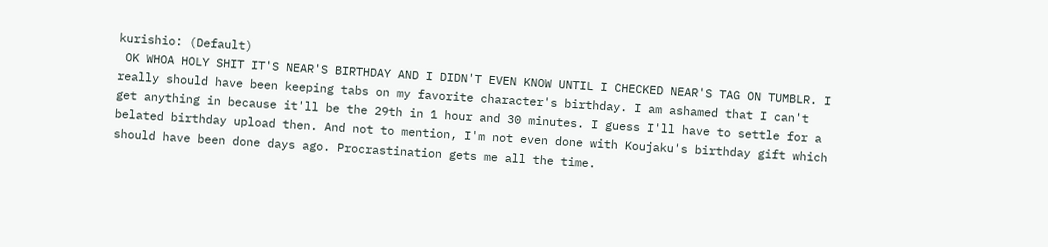kurishio: (Default)
 OK WHOA HOLY SHIT IT'S NEAR'S BIRTHDAY AND I DIDN'T EVEN KNOW UNTIL I CHECKED NEAR'S TAG ON TUMBLR. I really should have been keeping tabs on my favorite character's birthday. I am ashamed that I can't get anything in because it'll be the 29th in 1 hour and 30 minutes. I guess I'll have to settle for a belated birthday upload then. And not to mention, I'm not even done with Koujaku's birthday gift which should have been done days ago. Procrastination gets me all the time.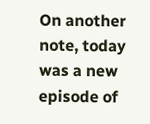On another note, today was a new episode of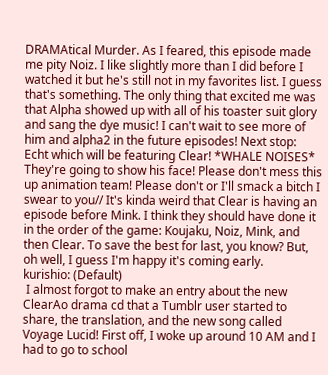DRAMAtical Murder. As I feared, this episode made me pity Noiz. I like slightly more than I did before I watched it but he's still not in my favorites list. I guess that's something. The only thing that excited me was that Alpha showed up with all of his toaster suit glory and sang the dye music! I can't wait to see more of him and alpha2 in the future episodes! Next stop: Echt which will be featuring Clear! *WHALE NOISES* They're going to show his face! Please don't mess this up animation team! Please don't or I'll smack a bitch I swear to you// It's kinda weird that Clear is having an episode before Mink. I think they should have done it in the order of the game: Koujaku, Noiz, Mink, and then Clear. To save the best for last, you know? But, oh well, I guess I'm happy it's coming early.
kurishio: (Default)
 I almost forgot to make an entry about the new ClearAo drama cd that a Tumblr user started to share, the translation, and the new song called Voyage Lucid! First off, I woke up around 10 AM and I had to go to school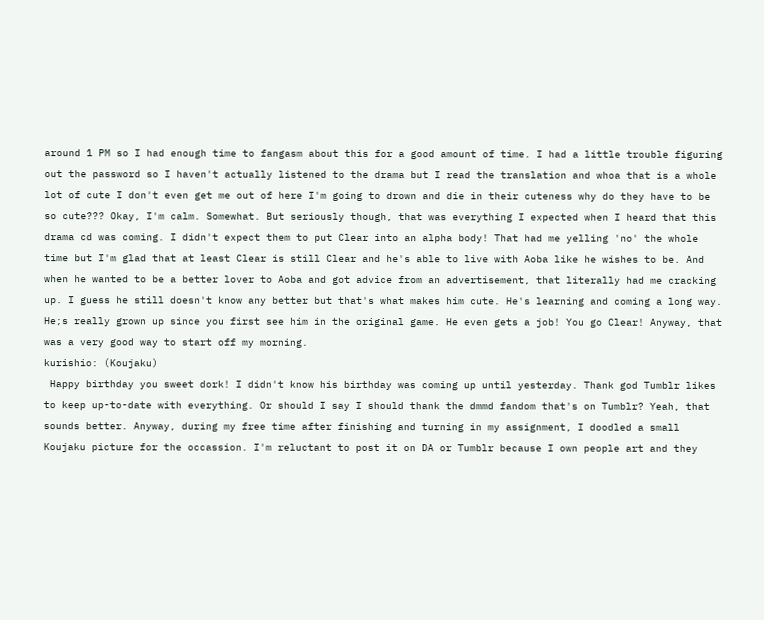around 1 PM so I had enough time to fangasm about this for a good amount of time. I had a little trouble figuring out the password so I haven't actually listened to the drama but I read the translation and whoa that is a whole lot of cute I don't even get me out of here I'm going to drown and die in their cuteness why do they have to be so cute??? Okay, I'm calm. Somewhat. But seriously though, that was everything I expected when I heard that this drama cd was coming. I didn't expect them to put Clear into an alpha body! That had me yelling 'no' the whole time but I'm glad that at least Clear is still Clear and he's able to live with Aoba like he wishes to be. And when he wanted to be a better lover to Aoba and got advice from an advertisement, that literally had me cracking up. I guess he still doesn't know any better but that's what makes him cute. He's learning and coming a long way. He;s really grown up since you first see him in the original game. He even gets a job! You go Clear! Anyway, that was a very good way to start off my morning.
kurishio: (Koujaku)
 Happy birthday you sweet dork! I didn't know his birthday was coming up until yesterday. Thank god Tumblr likes to keep up-to-date with everything. Or should I say I should thank the dmmd fandom that's on Tumblr? Yeah, that sounds better. Anyway, during my free time after finishing and turning in my assignment, I doodled a small Koujaku picture for the occassion. I'm reluctant to post it on DA or Tumblr because I own people art and they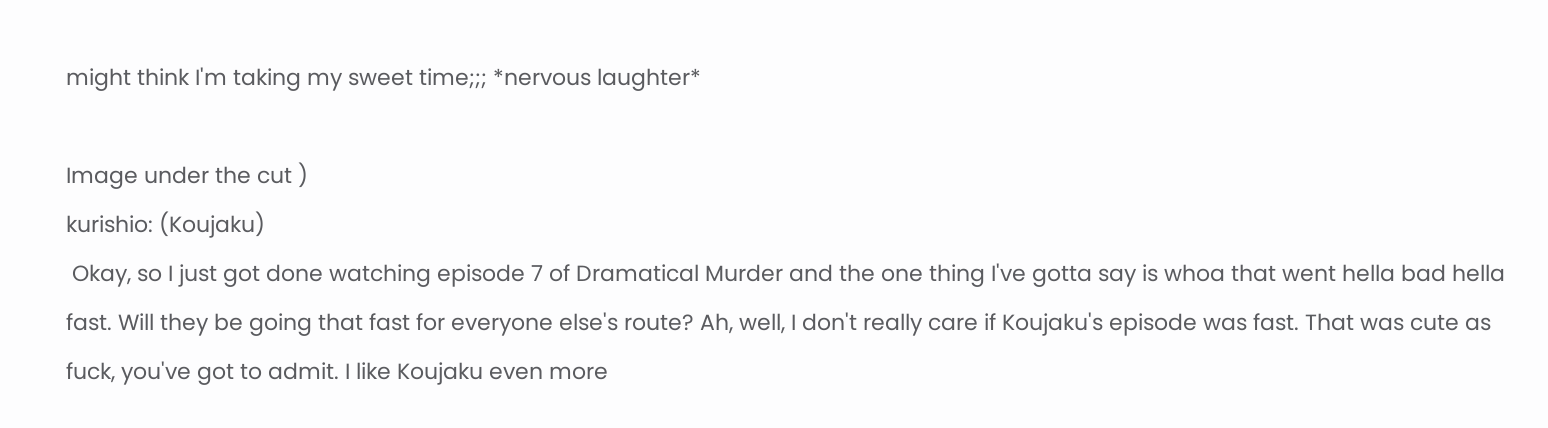might think I'm taking my sweet time;;; *nervous laughter*

Image under the cut )
kurishio: (Koujaku)
 Okay, so I just got done watching episode 7 of Dramatical Murder and the one thing I've gotta say is whoa that went hella bad hella fast. Will they be going that fast for everyone else's route? Ah, well, I don't really care if Koujaku's episode was fast. That was cute as fuck, you've got to admit. I like Koujaku even more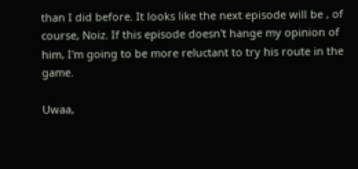than I did before. It looks like the next episode will be , of course, Noiz. If this episode doesn't hange my opinion of him, I'm going to be more reluctant to try his route in the game.

Uwaa,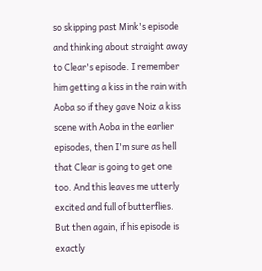so skipping past Mink's episode and thinking about straight away to Clear's episode. I remember him getting a kiss in the rain with Aoba so if they gave Noiz a kiss scene with Aoba in the earlier episodes, then I'm sure as hell that Clear is going to get one too. And this leaves me utterly excited and full of butterflies. But then again, if his episode is exactly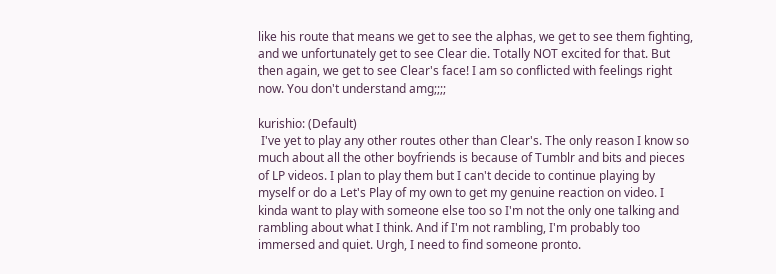like his route that means we get to see the alphas, we get to see them fighting, and we unfortunately get to see Clear die. Totally NOT excited for that. But then again, we get to see Clear's face! I am so conflicted with feelings right now. You don't understand amg;;;;

kurishio: (Default)
 I've yet to play any other routes other than Clear's. The only reason I know so much about all the other boyfriends is because of Tumblr and bits and pieces of LP videos. I plan to play them but I can't decide to continue playing by myself or do a Let's Play of my own to get my genuine reaction on video. I kinda want to play with someone else too so I'm not the only one talking and rambling about what I think. And if I'm not rambling, I'm probably too immersed and quiet. Urgh, I need to find someone pronto.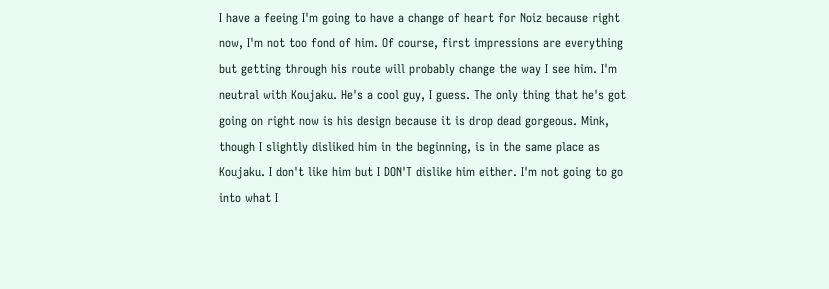I have a feeing I'm going to have a change of heart for Noiz because right now, I'm not too fond of him. Of course, first impressions are everything but getting through his route will probably change the way I see him. I'm neutral with Koujaku. He's a cool guy, I guess. The only thing that he's got going on right now is his design because it is drop dead gorgeous. Mink, though I slightly disliked him in the beginning, is in the same place as Koujaku. I don't like him but I DON'T dislike him either. I'm not going to go into what I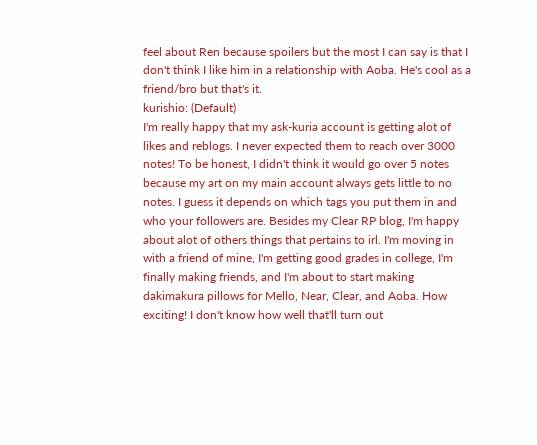feel about Ren because spoilers but the most I can say is that I don't think I like him in a relationship with Aoba. He's cool as a friend/bro but that's it.
kurishio: (Default)
I'm really happy that my ask-kuria account is getting alot of likes and reblogs. I never expected them to reach over 3000 notes! To be honest, I didn't think it would go over 5 notes because my art on my main account always gets little to no notes. I guess it depends on which tags you put them in and who your followers are. Besides my Clear RP blog, I'm happy about alot of others things that pertains to irl. I'm moving in with a friend of mine, I'm getting good grades in college, I'm finally making friends, and I'm about to start making dakimakura pillows for Mello, Near, Clear, and Aoba. How exciting! I don't know how well that'll turn out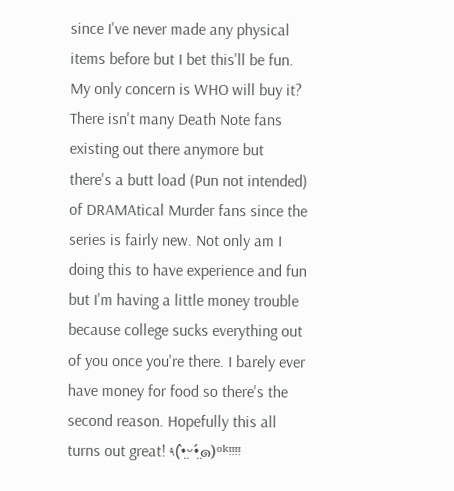since I've never made any physical items before but I bet this'll be fun. My only concern is WHO will buy it? There isn't many Death Note fans existing out there anymore but there's a butt load (Pun not intended) of DRAMAtical Murder fans since the series is fairly new. Not only am I doing this to have experience and fun but I'm having a little money trouble because college sucks everything out of you once you're there. I barely ever have money for food so there's the second reason. Hopefully this all turns out great! ٩(•̤̀ᵕ•̤́๑)ᵒᵏᵎᵎᵎᵎ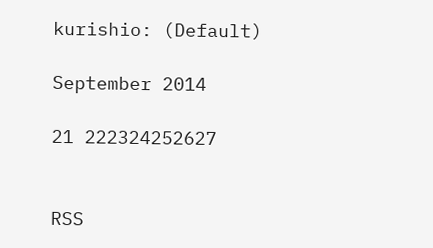kurishio: (Default)

September 2014

21 222324252627


RSS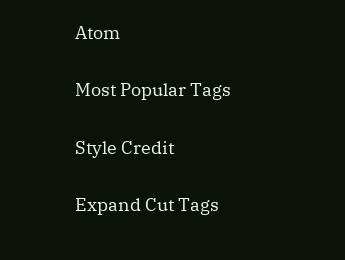Atom

Most Popular Tags

Style Credit

Expand Cut Tags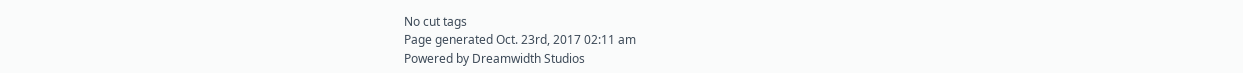No cut tags
Page generated Oct. 23rd, 2017 02:11 am
Powered by Dreamwidth Studios